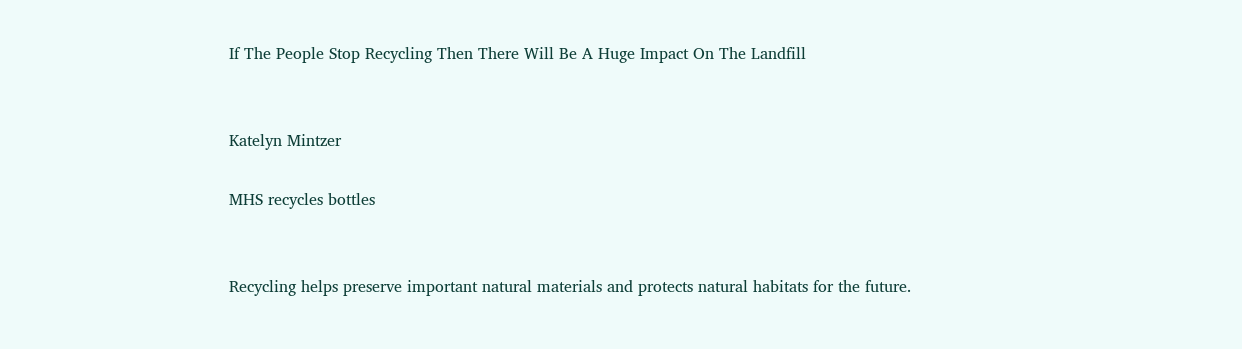If The People Stop Recycling Then There Will Be A Huge Impact On The Landfill


Katelyn Mintzer

MHS recycles bottles


Recycling helps preserve important natural materials and protects natural habitats for the future.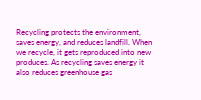Recycling protects the environment, saves energy, and reduces landfill. When we recycle, it gets reproduced into new produces. As recycling saves energy it also reduces greenhouse gas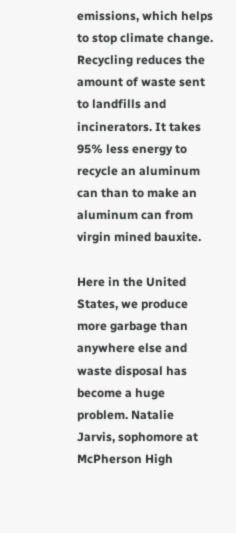emissions, which helps to stop climate change. Recycling reduces the amount of waste sent to landfills and incinerators. It takes 95% less energy to recycle an aluminum can than to make an aluminum can from virgin mined bauxite.

Here in the United States, we produce more garbage than anywhere else and waste disposal has become a huge problem. Natalie Jarvis, sophomore at McPherson High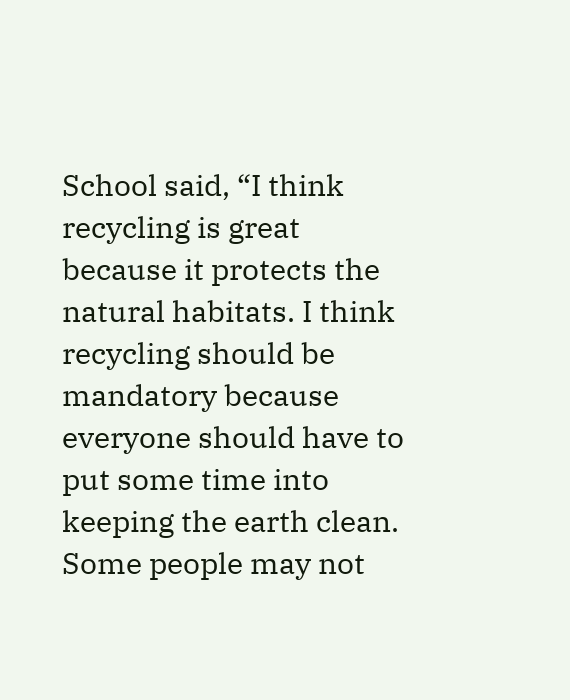School said, “I think recycling is great because it protects the natural habitats. I think recycling should be mandatory because everyone should have to put some time into keeping the earth clean. Some people may not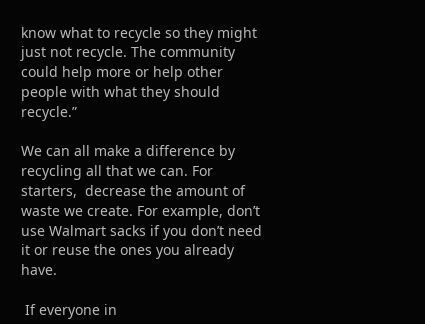know what to recycle so they might just not recycle. The community could help more or help other people with what they should recycle.”

We can all make a difference by recycling all that we can. For starters,  decrease the amount of waste we create. For example, don’t use Walmart sacks if you don’t need it or reuse the ones you already have.

 If everyone in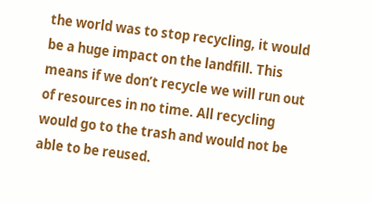the world was to stop recycling, it would be a huge impact on the landfill. This means if we don’t recycle we will run out of resources in no time. All recycling would go to the trash and would not be able to be reused.